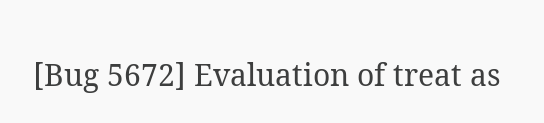[Bug 5672] Evaluation of treat as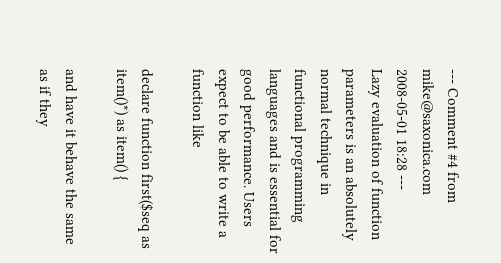--- Comment #4 from mike@saxonica.com  2008-05-01 18:28 ---
Lazy evaluation of function parameters is an absolutely normal technique in
functional programming languages and is essential for good performance. Users
expect to be able to write a function like

declare function first($seq as item()*) as item() {

and have it behave the same as if they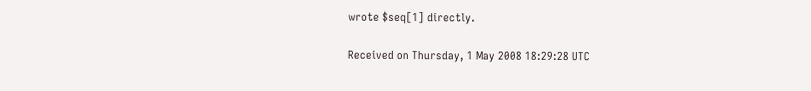wrote $seq[1] directly.

Received on Thursday, 1 May 2008 18:29:28 UTC